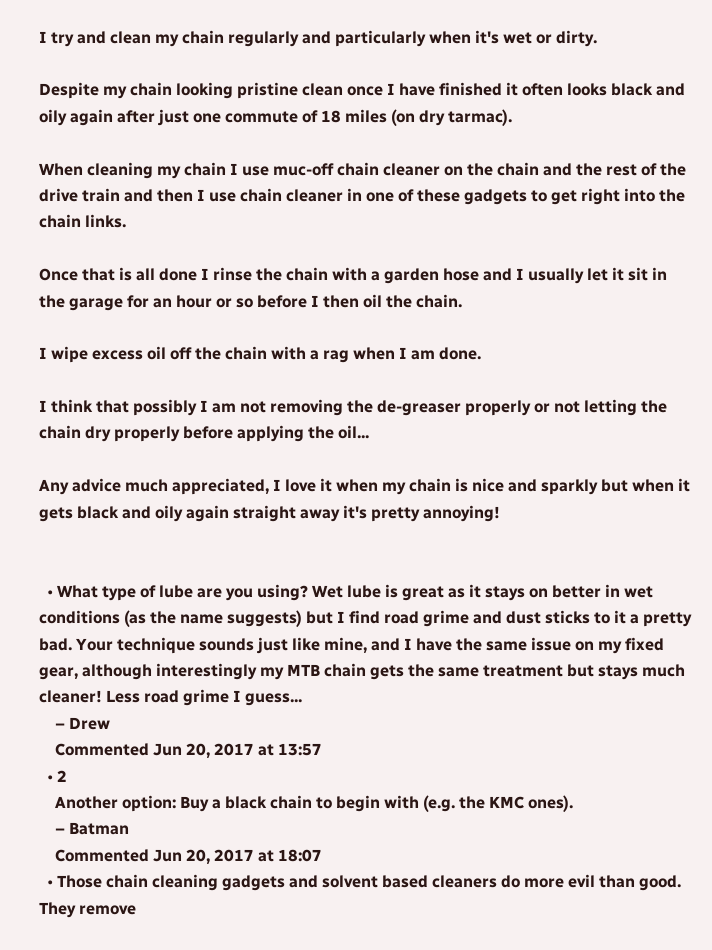I try and clean my chain regularly and particularly when it's wet or dirty.

Despite my chain looking pristine clean once I have finished it often looks black and oily again after just one commute of 18 miles (on dry tarmac).

When cleaning my chain I use muc-off chain cleaner on the chain and the rest of the drive train and then I use chain cleaner in one of these gadgets to get right into the chain links.

Once that is all done I rinse the chain with a garden hose and I usually let it sit in the garage for an hour or so before I then oil the chain.

I wipe excess oil off the chain with a rag when I am done.

I think that possibly I am not removing the de-greaser properly or not letting the chain dry properly before applying the oil...

Any advice much appreciated, I love it when my chain is nice and sparkly but when it gets black and oily again straight away it's pretty annoying!


  • What type of lube are you using? Wet lube is great as it stays on better in wet conditions (as the name suggests) but I find road grime and dust sticks to it a pretty bad. Your technique sounds just like mine, and I have the same issue on my fixed gear, although interestingly my MTB chain gets the same treatment but stays much cleaner! Less road grime I guess...
    – Drew
    Commented Jun 20, 2017 at 13:57
  • 2
    Another option: Buy a black chain to begin with (e.g. the KMC ones).
    – Batman
    Commented Jun 20, 2017 at 18:07
  • Those chain cleaning gadgets and solvent based cleaners do more evil than good. They remove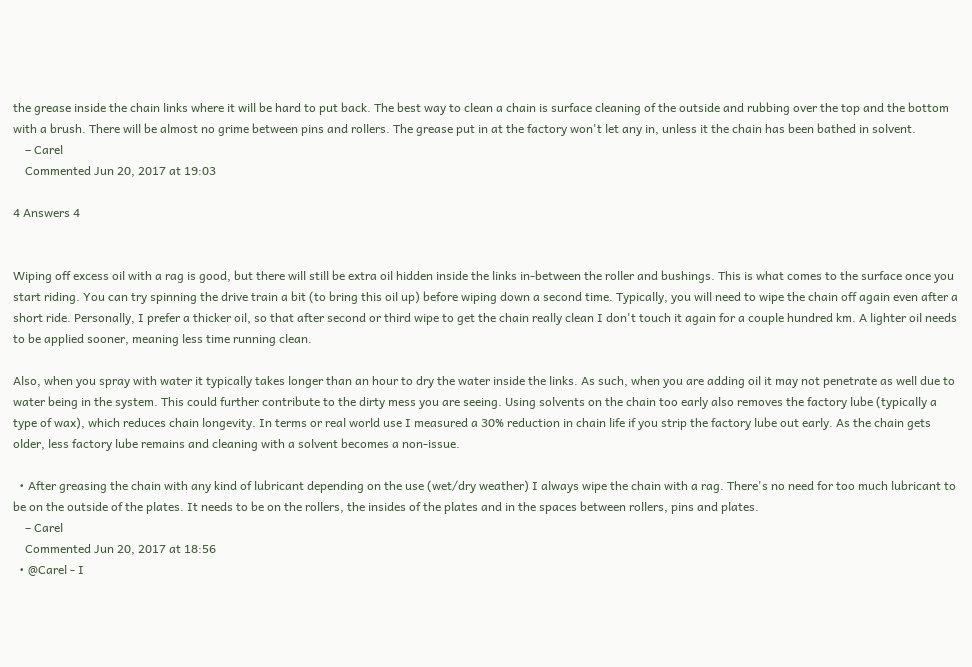the grease inside the chain links where it will be hard to put back. The best way to clean a chain is surface cleaning of the outside and rubbing over the top and the bottom with a brush. There will be almost no grime between pins and rollers. The grease put in at the factory won't let any in, unless it the chain has been bathed in solvent.
    – Carel
    Commented Jun 20, 2017 at 19:03

4 Answers 4


Wiping off excess oil with a rag is good, but there will still be extra oil hidden inside the links in-between the roller and bushings. This is what comes to the surface once you start riding. You can try spinning the drive train a bit (to bring this oil up) before wiping down a second time. Typically, you will need to wipe the chain off again even after a short ride. Personally, I prefer a thicker oil, so that after second or third wipe to get the chain really clean I don't touch it again for a couple hundred km. A lighter oil needs to be applied sooner, meaning less time running clean.

Also, when you spray with water it typically takes longer than an hour to dry the water inside the links. As such, when you are adding oil it may not penetrate as well due to water being in the system. This could further contribute to the dirty mess you are seeing. Using solvents on the chain too early also removes the factory lube (typically a type of wax), which reduces chain longevity. In terms or real world use I measured a 30% reduction in chain life if you strip the factory lube out early. As the chain gets older, less factory lube remains and cleaning with a solvent becomes a non-issue.

  • After greasing the chain with any kind of lubricant depending on the use (wet/dry weather) I always wipe the chain with a rag. There's no need for too much lubricant to be on the outside of the plates. It needs to be on the rollers, the insides of the plates and in the spaces between rollers, pins and plates.
    – Carel
    Commented Jun 20, 2017 at 18:56
  • @Carel - I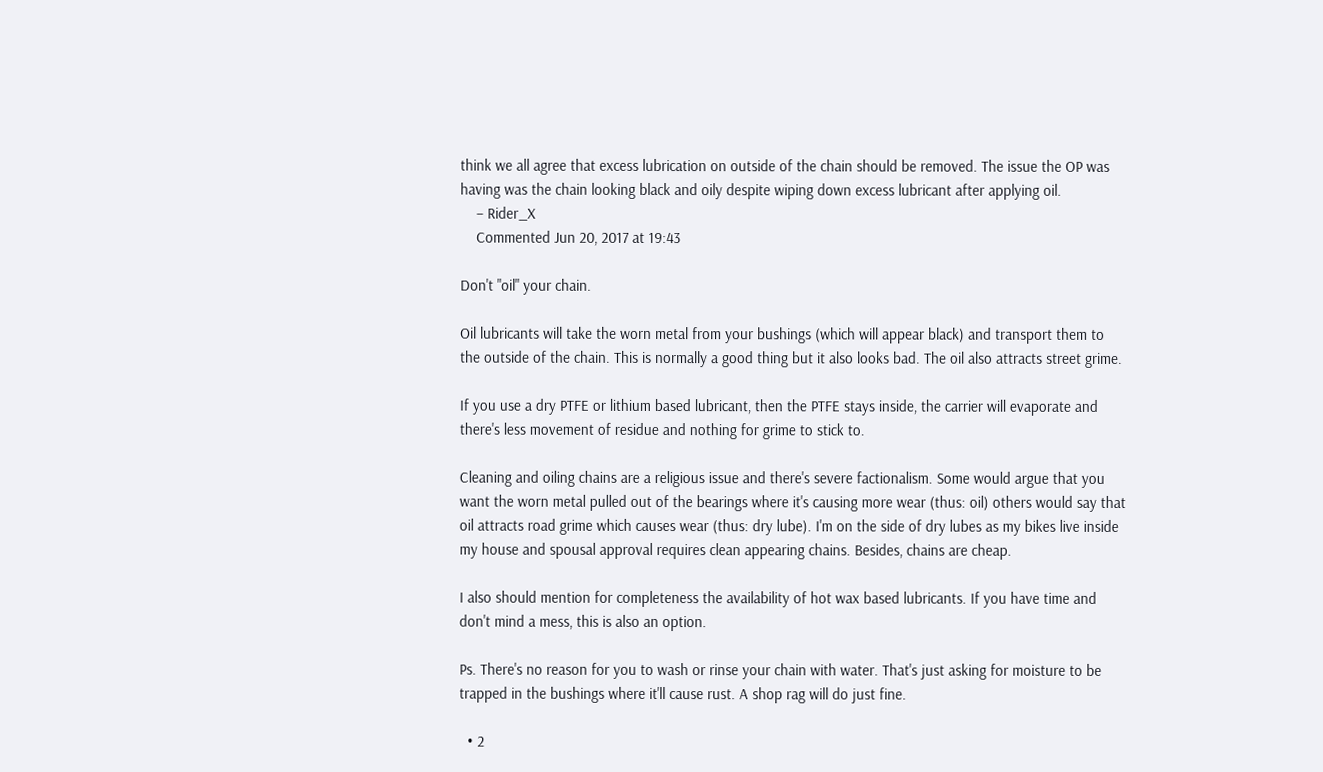think we all agree that excess lubrication on outside of the chain should be removed. The issue the OP was having was the chain looking black and oily despite wiping down excess lubricant after applying oil.
    – Rider_X
    Commented Jun 20, 2017 at 19:43

Don't "oil" your chain.

Oil lubricants will take the worn metal from your bushings (which will appear black) and transport them to the outside of the chain. This is normally a good thing but it also looks bad. The oil also attracts street grime.

If you use a dry PTFE or lithium based lubricant, then the PTFE stays inside, the carrier will evaporate and there's less movement of residue and nothing for grime to stick to.

Cleaning and oiling chains are a religious issue and there's severe factionalism. Some would argue that you want the worn metal pulled out of the bearings where it's causing more wear (thus: oil) others would say that oil attracts road grime which causes wear (thus: dry lube). I'm on the side of dry lubes as my bikes live inside my house and spousal approval requires clean appearing chains. Besides, chains are cheap.

I also should mention for completeness the availability of hot wax based lubricants. If you have time and don't mind a mess, this is also an option.

Ps. There's no reason for you to wash or rinse your chain with water. That's just asking for moisture to be trapped in the bushings where it'll cause rust. A shop rag will do just fine.

  • 2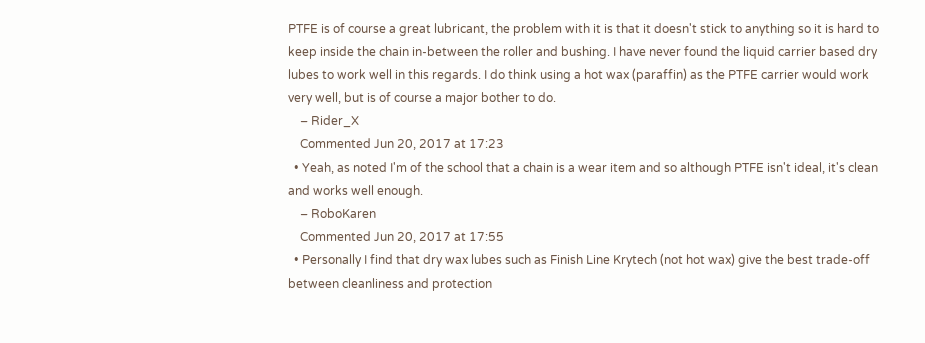PTFE is of course a great lubricant, the problem with it is that it doesn't stick to anything so it is hard to keep inside the chain in-between the roller and bushing. I have never found the liquid carrier based dry lubes to work well in this regards. I do think using a hot wax (paraffin) as the PTFE carrier would work very well, but is of course a major bother to do.
    – Rider_X
    Commented Jun 20, 2017 at 17:23
  • Yeah, as noted I'm of the school that a chain is a wear item and so although PTFE isn't ideal, it's clean and works well enough.
    – RoboKaren
    Commented Jun 20, 2017 at 17:55
  • Personally I find that dry wax lubes such as Finish Line Krytech (not hot wax) give the best trade-off between cleanliness and protection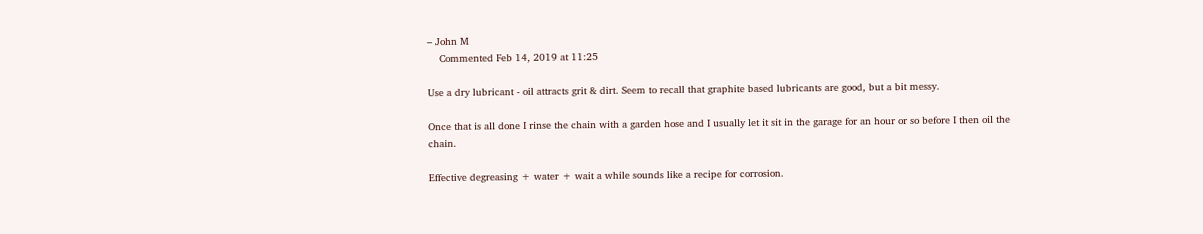– John M
    Commented Feb 14, 2019 at 11:25

Use a dry lubricant - oil attracts grit & dirt. Seem to recall that graphite based lubricants are good, but a bit messy.

Once that is all done I rinse the chain with a garden hose and I usually let it sit in the garage for an hour or so before I then oil the chain.

Effective degreasing + water + wait a while sounds like a recipe for corrosion.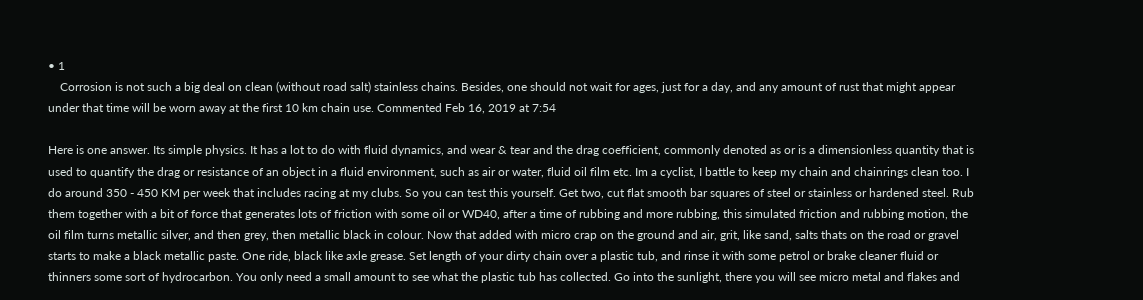• 1
    Corrosion is not such a big deal on clean (without road salt) stainless chains. Besides, one should not wait for ages, just for a day, and any amount of rust that might appear under that time will be worn away at the first 10 km chain use. Commented Feb 16, 2019 at 7:54

Here is one answer. Its simple physics. It has a lot to do with fluid dynamics, and wear & tear and the drag coefficient, commonly denoted as or is a dimensionless quantity that is used to quantify the drag or resistance of an object in a fluid environment, such as air or water, fluid oil film etc. Im a cyclist, I battle to keep my chain and chainrings clean too. I do around 350 - 450 KM per week that includes racing at my clubs. So you can test this yourself. Get two, cut flat smooth bar squares of steel or stainless or hardened steel. Rub them together with a bit of force that generates lots of friction with some oil or WD40, after a time of rubbing and more rubbing, this simulated friction and rubbing motion, the oil film turns metallic silver, and then grey, then metallic black in colour. Now that added with micro crap on the ground and air, grit, like sand, salts thats on the road or gravel starts to make a black metallic paste. One ride, black like axle grease. Set length of your dirty chain over a plastic tub, and rinse it with some petrol or brake cleaner fluid or thinners some sort of hydrocarbon. You only need a small amount to see what the plastic tub has collected. Go into the sunlight, there you will see micro metal and flakes and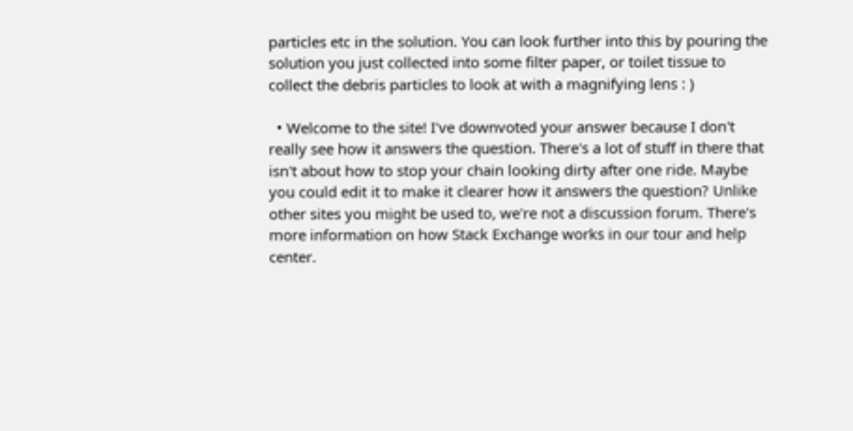particles etc in the solution. You can look further into this by pouring the solution you just collected into some filter paper, or toilet tissue to collect the debris particles to look at with a magnifying lens : )

  • Welcome to the site! I've downvoted your answer because I don't really see how it answers the question. There's a lot of stuff in there that isn't about how to stop your chain looking dirty after one ride. Maybe you could edit it to make it clearer how it answers the question? Unlike other sites you might be used to, we're not a discussion forum. There's more information on how Stack Exchange works in our tour and help center.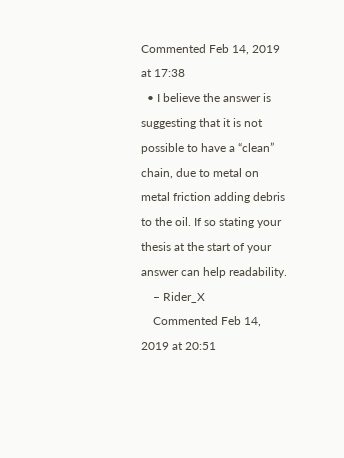Commented Feb 14, 2019 at 17:38
  • I believe the answer is suggesting that it is not possible to have a “clean” chain, due to metal on metal friction adding debris to the oil. If so stating your thesis at the start of your answer can help readability.
    – Rider_X
    Commented Feb 14, 2019 at 20:51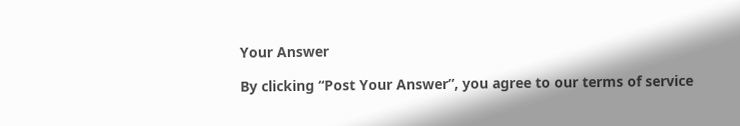Your Answer

By clicking “Post Your Answer”, you agree to our terms of service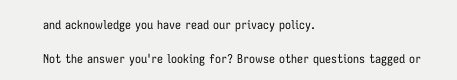and acknowledge you have read our privacy policy.

Not the answer you're looking for? Browse other questions tagged or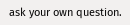ask your own question.